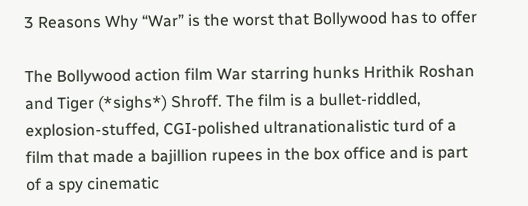3 Reasons Why “War” is the worst that Bollywood has to offer

The Bollywood action film War starring hunks Hrithik Roshan and Tiger (*sighs*) Shroff. The film is a bullet-riddled, explosion-stuffed, CGI-polished ultranationalistic turd of a film that made a bajillion rupees in the box office and is part of a spy cinematic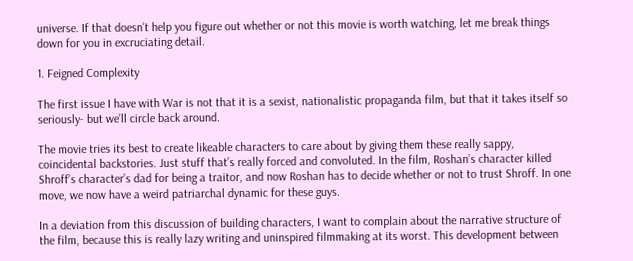universe. If that doesn’t help you figure out whether or not this movie is worth watching, let me break things down for you in excruciating detail.

1. Feigned Complexity

The first issue I have with War is not that it is a sexist, nationalistic propaganda film, but that it takes itself so seriously- but we’ll circle back around.

The movie tries its best to create likeable characters to care about by giving them these really sappy, coincidental backstories. Just stuff that’s really forced and convoluted. In the film, Roshan’s character killed Shroff’s character’s dad for being a traitor, and now Roshan has to decide whether or not to trust Shroff. In one move, we now have a weird patriarchal dynamic for these guys.

In a deviation from this discussion of building characters, I want to complain about the narrative structure of the film, because this is really lazy writing and uninspired filmmaking at its worst. This development between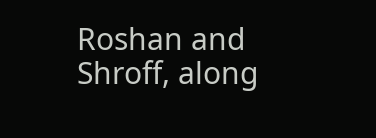Roshan and Shroff, along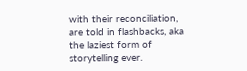with their reconciliation, are told in flashbacks, aka the laziest form of storytelling ever.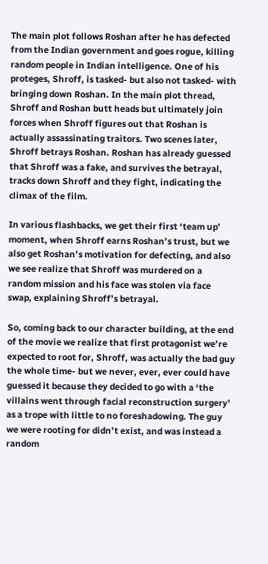The main plot follows Roshan after he has defected from the Indian government and goes rogue, killing random people in Indian intelligence. One of his proteges, Shroff, is tasked- but also not tasked- with bringing down Roshan. In the main plot thread, Shroff and Roshan butt heads but ultimately join forces when Shroff figures out that Roshan is actually assassinating traitors. Two scenes later, Shroff betrays Roshan. Roshan has already guessed that Shroff was a fake, and survives the betrayal, tracks down Shroff and they fight, indicating the climax of the film.

In various flashbacks, we get their first ‘team up’ moment, when Shroff earns Roshan’s trust, but we also get Roshan’s motivation for defecting, and also we see realize that Shroff was murdered on a random mission and his face was stolen via face swap, explaining Shroff’s betrayal.

So, coming back to our character building, at the end of the movie we realize that first protagonist we’re expected to root for, Shroff, was actually the bad guy the whole time- but we never, ever, ever could have guessed it because they decided to go with a ‘the villains went through facial reconstruction surgery’ as a trope with little to no foreshadowing. The guy we were rooting for didn’t exist, and was instead a random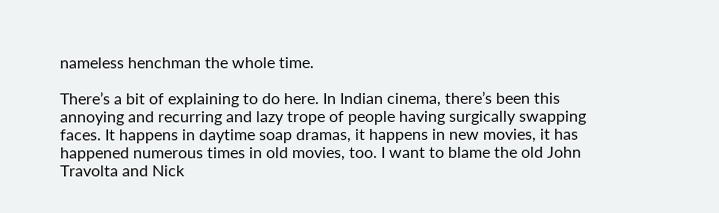nameless henchman the whole time.

There’s a bit of explaining to do here. In Indian cinema, there’s been this annoying and recurring and lazy trope of people having surgically swapping faces. It happens in daytime soap dramas, it happens in new movies, it has happened numerous times in old movies, too. I want to blame the old John Travolta and Nick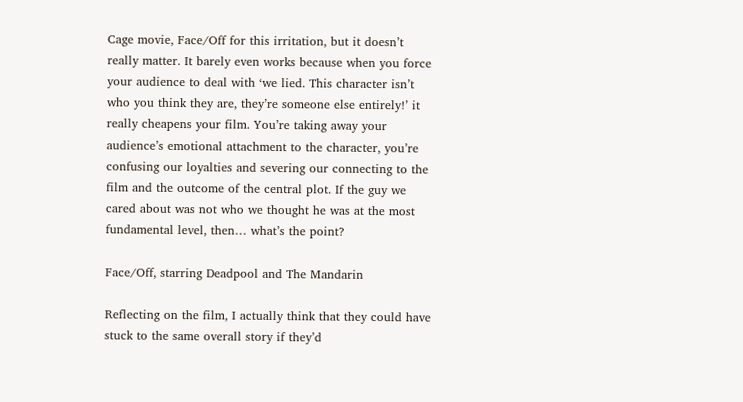Cage movie, Face/Off for this irritation, but it doesn’t really matter. It barely even works because when you force your audience to deal with ‘we lied. This character isn’t who you think they are, they’re someone else entirely!’ it really cheapens your film. You’re taking away your audience’s emotional attachment to the character, you’re confusing our loyalties and severing our connecting to the film and the outcome of the central plot. If the guy we cared about was not who we thought he was at the most fundamental level, then… what’s the point?

Face/Off, starring Deadpool and The Mandarin

Reflecting on the film, I actually think that they could have stuck to the same overall story if they’d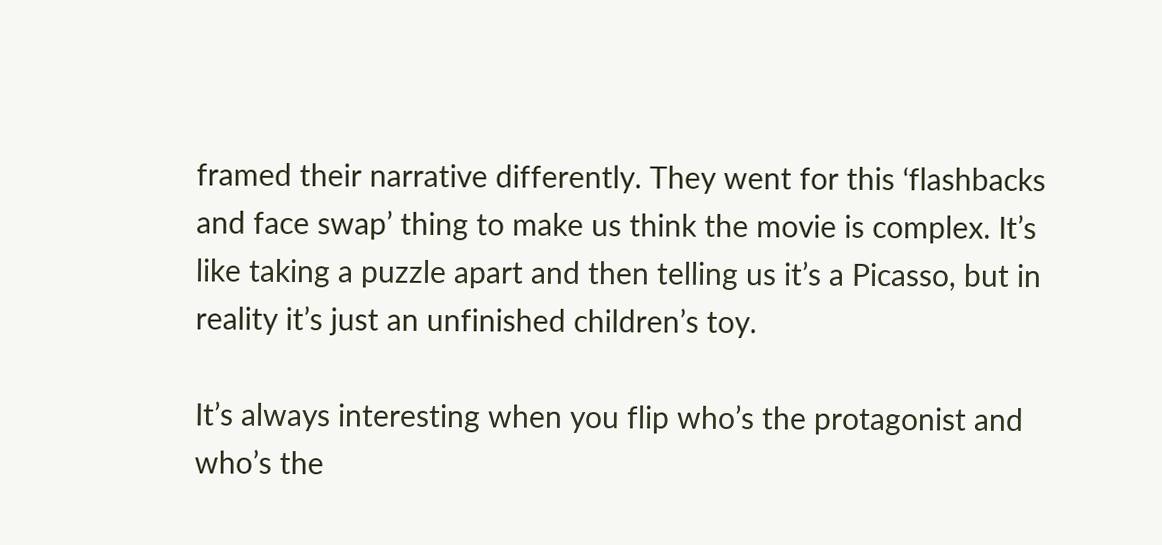framed their narrative differently. They went for this ‘flashbacks and face swap’ thing to make us think the movie is complex. It’s like taking a puzzle apart and then telling us it’s a Picasso, but in reality it’s just an unfinished children’s toy.

It’s always interesting when you flip who’s the protagonist and who’s the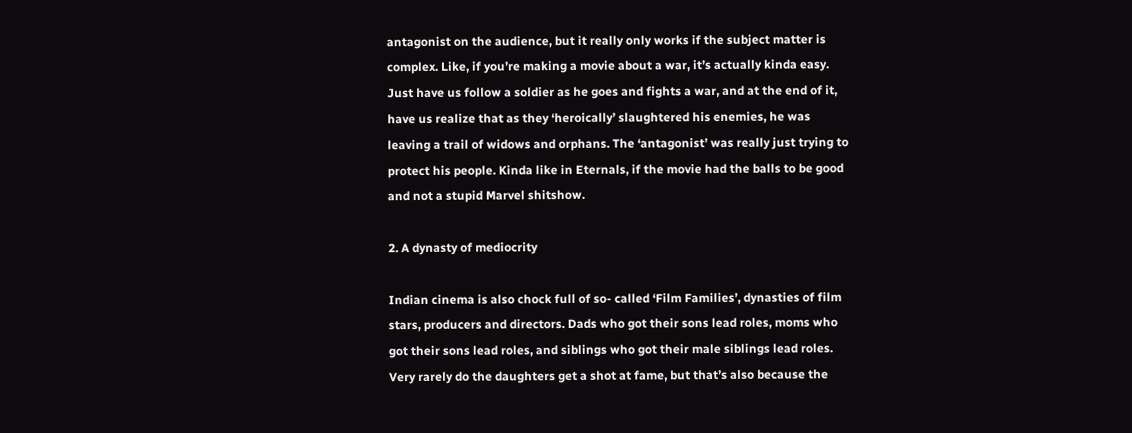antagonist on the audience, but it really only works if the subject matter is complex. Like, if you’re making a movie about a war, it’s actually kinda easy. Just have us follow a soldier as he goes and fights a war, and at the end of it, have us realize that as they ‘heroically’ slaughtered his enemies, he was leaving a trail of widows and orphans. The ‘antagonist’ was really just trying to protect his people. Kinda like in Eternals, if the movie had the balls to be good and not a stupid Marvel shitshow.

2. A dynasty of mediocrity

Indian cinema is also chock full of so- called ‘Film Families’, dynasties of film stars, producers and directors. Dads who got their sons lead roles, moms who got their sons lead roles, and siblings who got their male siblings lead roles. Very rarely do the daughters get a shot at fame, but that’s also because the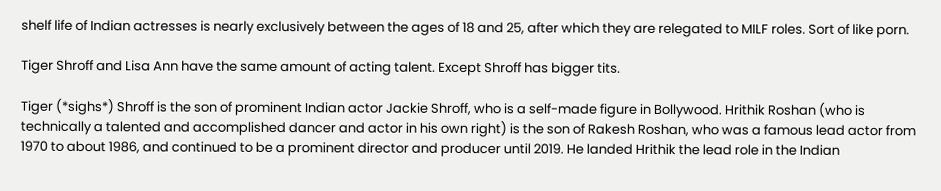shelf life of Indian actresses is nearly exclusively between the ages of 18 and 25, after which they are relegated to MILF roles. Sort of like porn.

Tiger Shroff and Lisa Ann have the same amount of acting talent. Except Shroff has bigger tits.

Tiger (*sighs*) Shroff is the son of prominent Indian actor Jackie Shroff, who is a self-made figure in Bollywood. Hrithik Roshan (who is technically a talented and accomplished dancer and actor in his own right) is the son of Rakesh Roshan, who was a famous lead actor from 1970 to about 1986, and continued to be a prominent director and producer until 2019. He landed Hrithik the lead role in the Indian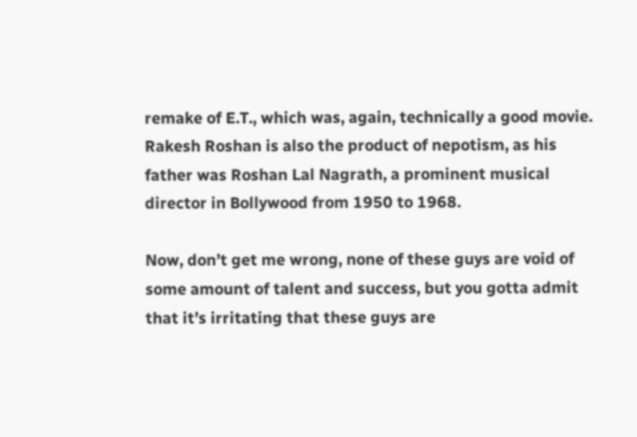remake of E.T., which was, again, technically a good movie. Rakesh Roshan is also the product of nepotism, as his father was Roshan Lal Nagrath, a prominent musical director in Bollywood from 1950 to 1968.

Now, don’t get me wrong, none of these guys are void of some amount of talent and success, but you gotta admit that it’s irritating that these guys are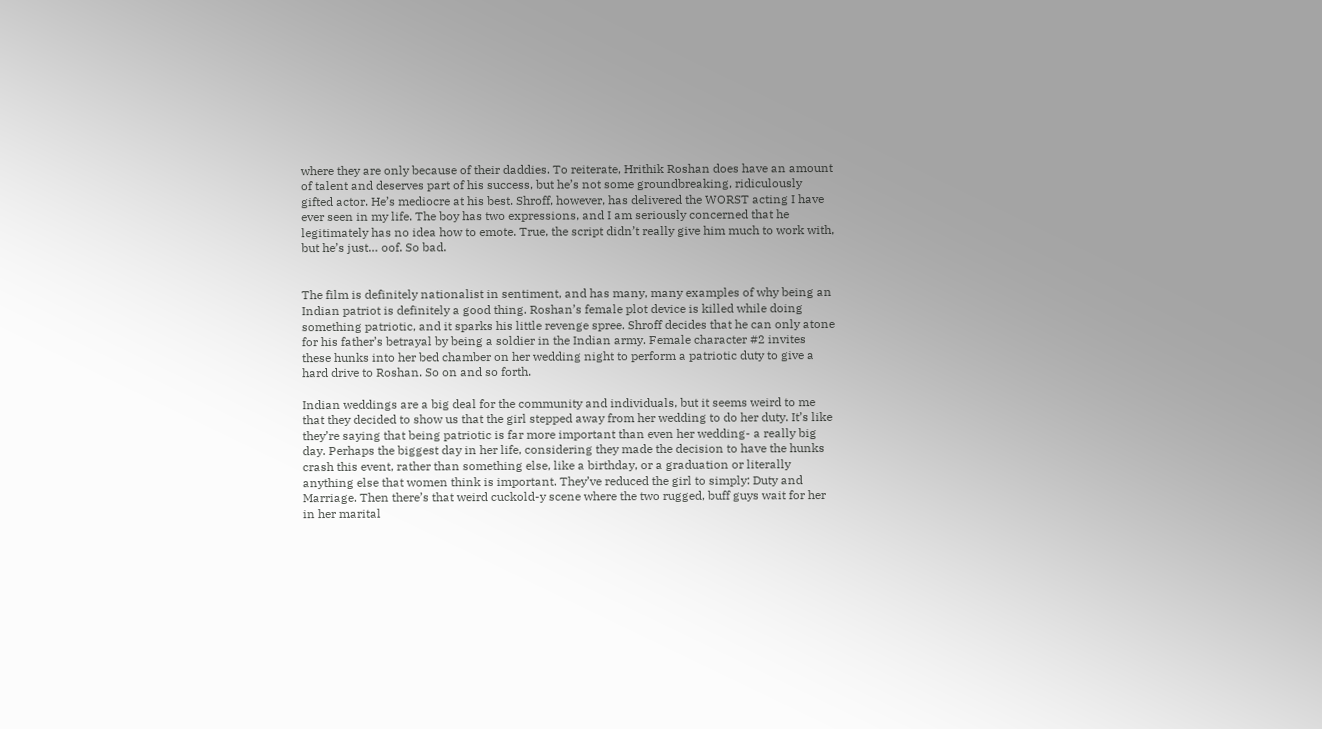where they are only because of their daddies. To reiterate, Hrithik Roshan does have an amount of talent and deserves part of his success, but he’s not some groundbreaking, ridiculously gifted actor. He’s mediocre at his best. Shroff, however, has delivered the WORST acting I have ever seen in my life. The boy has two expressions, and I am seriously concerned that he legitimately has no idea how to emote. True, the script didn’t really give him much to work with, but he’s just… oof. So bad.


The film is definitely nationalist in sentiment, and has many, many examples of why being an Indian patriot is definitely a good thing. Roshan’s female plot device is killed while doing something patriotic, and it sparks his little revenge spree. Shroff decides that he can only atone for his father’s betrayal by being a soldier in the Indian army. Female character #2 invites these hunks into her bed chamber on her wedding night to perform a patriotic duty to give a hard drive to Roshan. So on and so forth.

Indian weddings are a big deal for the community and individuals, but it seems weird to me that they decided to show us that the girl stepped away from her wedding to do her duty. It’s like they’re saying that being patriotic is far more important than even her wedding- a really big day. Perhaps the biggest day in her life, considering they made the decision to have the hunks crash this event, rather than something else, like a birthday, or a graduation or literally anything else that women think is important. They’ve reduced the girl to simply: Duty and Marriage. Then there’s that weird cuckold-y scene where the two rugged, buff guys wait for her in her marital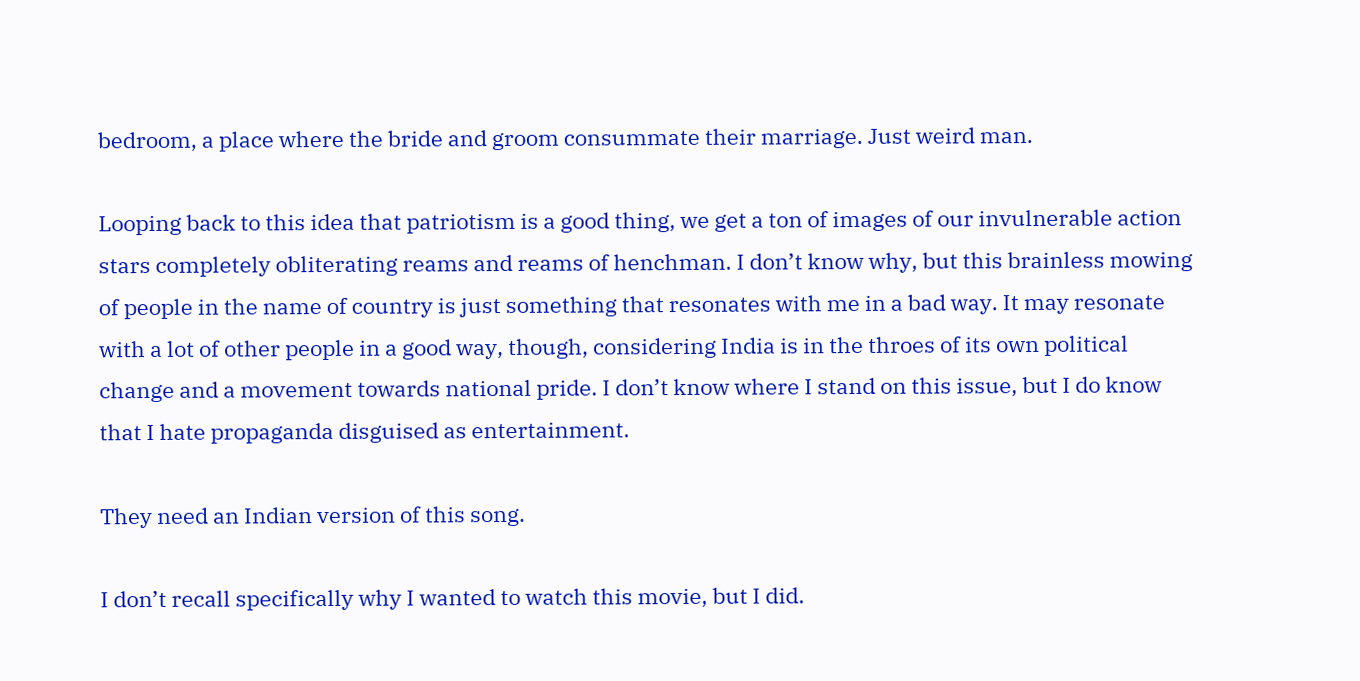bedroom, a place where the bride and groom consummate their marriage. Just weird man.

Looping back to this idea that patriotism is a good thing, we get a ton of images of our invulnerable action stars completely obliterating reams and reams of henchman. I don’t know why, but this brainless mowing of people in the name of country is just something that resonates with me in a bad way. It may resonate with a lot of other people in a good way, though, considering India is in the throes of its own political change and a movement towards national pride. I don’t know where I stand on this issue, but I do know that I hate propaganda disguised as entertainment.

They need an Indian version of this song.

I don’t recall specifically why I wanted to watch this movie, but I did.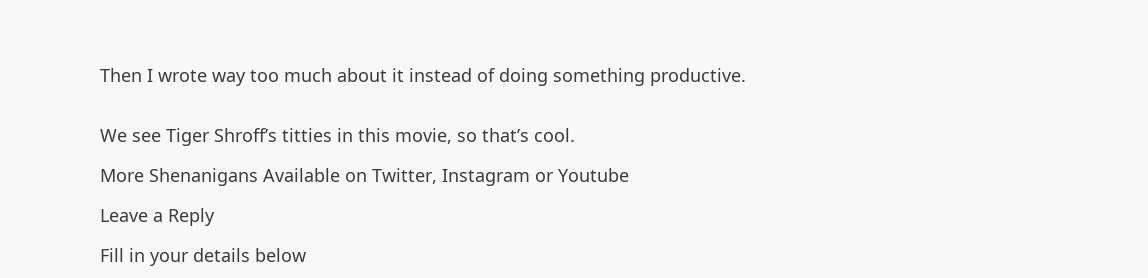Then I wrote way too much about it instead of doing something productive.


We see Tiger Shroff’s titties in this movie, so that’s cool.

More Shenanigans Available on Twitter, Instagram or Youtube

Leave a Reply

Fill in your details below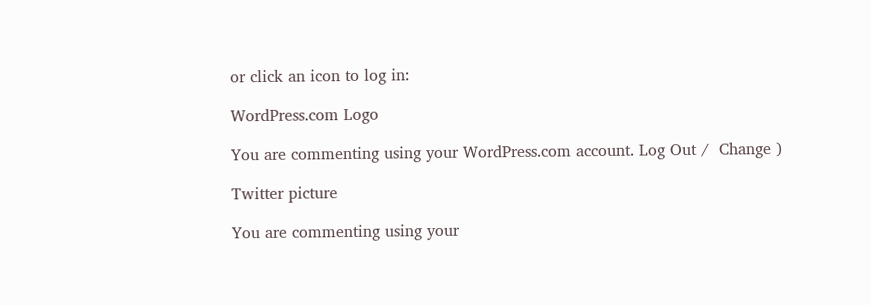or click an icon to log in:

WordPress.com Logo

You are commenting using your WordPress.com account. Log Out /  Change )

Twitter picture

You are commenting using your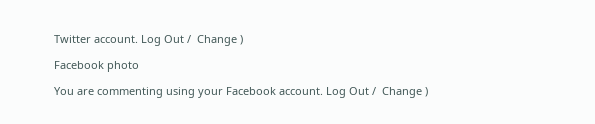Twitter account. Log Out /  Change )

Facebook photo

You are commenting using your Facebook account. Log Out /  Change )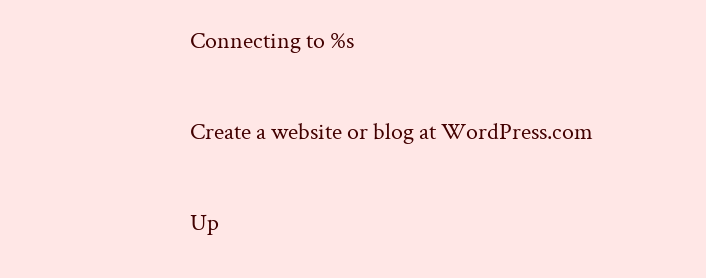Connecting to %s

Create a website or blog at WordPress.com

Up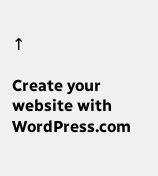↑

Create your website with WordPress.com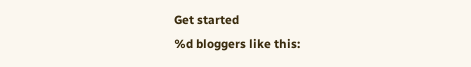Get started
%d bloggers like this: